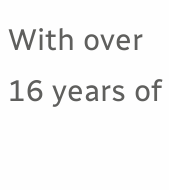With over 16 years of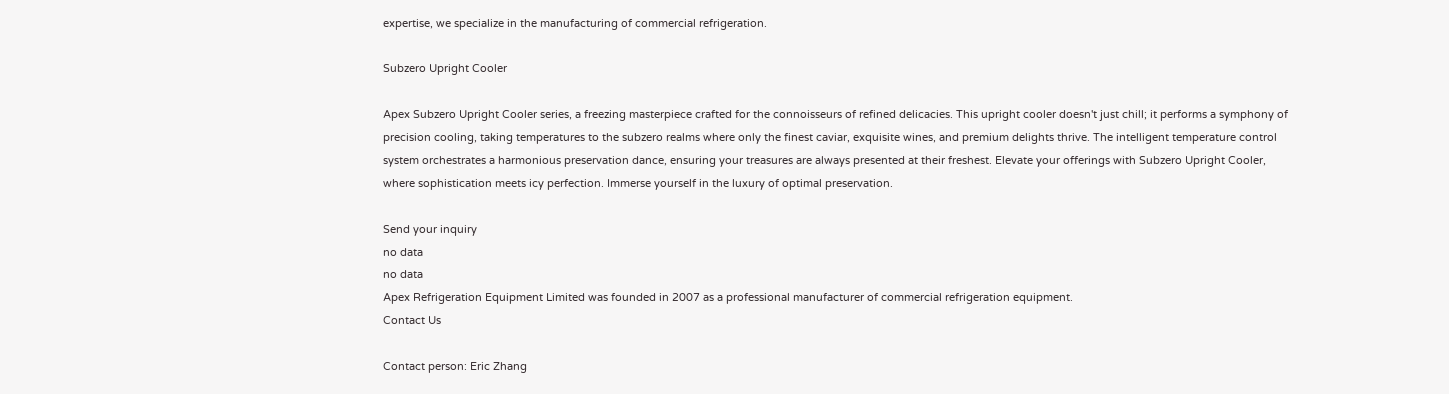expertise, we specialize in the manufacturing of commercial refrigeration.

Subzero Upright Cooler

Apex Subzero Upright Cooler series, a freezing masterpiece crafted for the connoisseurs of refined delicacies. This upright cooler doesn't just chill; it performs a symphony of precision cooling, taking temperatures to the subzero realms where only the finest caviar, exquisite wines, and premium delights thrive. The intelligent temperature control system orchestrates a harmonious preservation dance, ensuring your treasures are always presented at their freshest. Elevate your offerings with Subzero Upright Cooler, where sophistication meets icy perfection. Immerse yourself in the luxury of optimal preservation.

Send your inquiry
no data
no data
Apex Refrigeration Equipment Limited was founded in 2007 as a professional manufacturer of commercial refrigeration equipment.
Contact Us

Contact person: Eric Zhang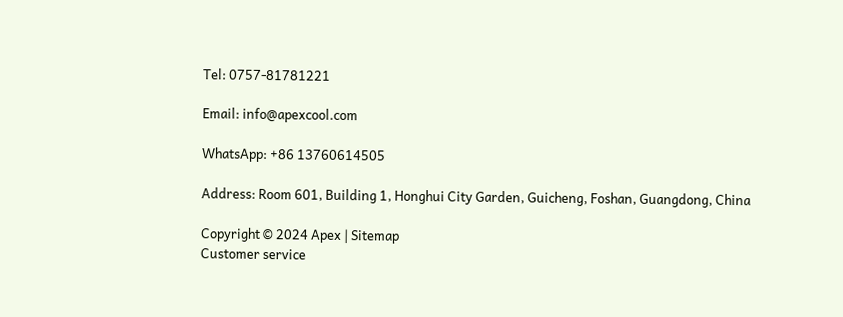Tel: 0757-81781221

Email: info@apexcool.com

WhatsApp: +86 13760614505

Address: Room 601, Building 1, Honghui City Garden, Guicheng, Foshan, Guangdong, China

Copyright © 2024 Apex | Sitemap
Customer service